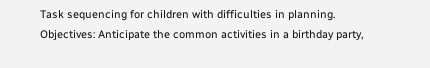Task sequencing for children with difficulties in planning.
Objectives: Anticipate the common activities in a birthday party,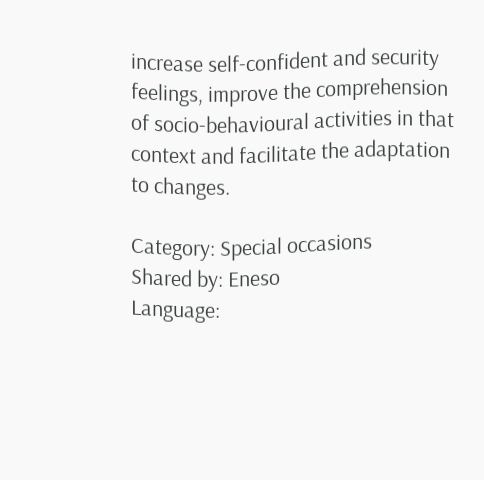increase self-confident and security feelings, improve the comprehension of socio-behavioural activities in that context and facilitate the adaptation to changes.

Category: Special occasions
Shared by: Eneso
Language: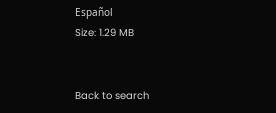Español
Size: 1.29 MB


Back to search